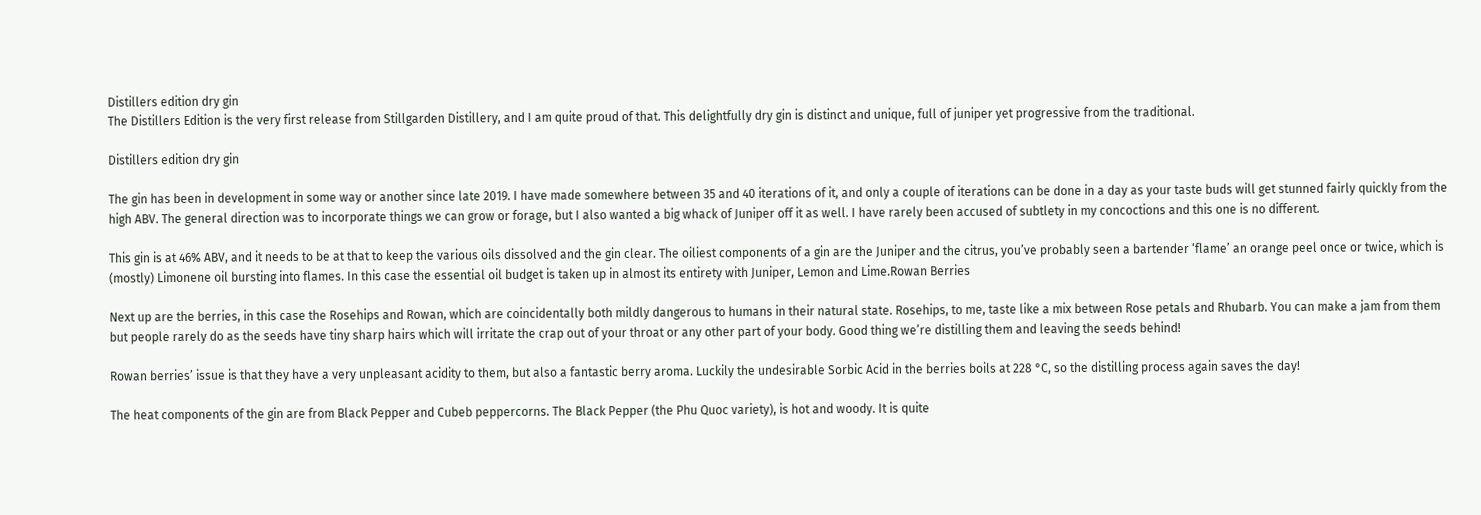Distillers edition dry gin
The Distillers Edition is the very first release from Stillgarden Distillery, and I am quite proud of that. This delightfully dry gin is distinct and unique, full of juniper yet progressive from the traditional.

Distillers edition dry gin

The gin has been in development in some way or another since late 2019. I have made somewhere between 35 and 40 iterations of it, and only a couple of iterations can be done in a day as your taste buds will get stunned fairly quickly from the high ABV. The general direction was to incorporate things we can grow or forage, but I also wanted a big whack of Juniper off it as well. I have rarely been accused of subtlety in my concoctions and this one is no different.

This gin is at 46% ABV, and it needs to be at that to keep the various oils dissolved and the gin clear. The oiliest components of a gin are the Juniper and the citrus, you’ve probably seen a bartender ‘flame’ an orange peel once or twice, which is (mostly) Limonene oil bursting into flames. In this case the essential oil budget is taken up in almost its entirety with Juniper, Lemon and Lime.Rowan Berries

Next up are the berries, in this case the Rosehips and Rowan, which are coincidentally both mildly dangerous to humans in their natural state. Rosehips, to me, taste like a mix between Rose petals and Rhubarb. You can make a jam from them but people rarely do as the seeds have tiny sharp hairs which will irritate the crap out of your throat or any other part of your body. Good thing we’re distilling them and leaving the seeds behind!

Rowan berries’ issue is that they have a very unpleasant acidity to them, but also a fantastic berry aroma. Luckily the undesirable Sorbic Acid in the berries boils at 228 °C, so the distilling process again saves the day!

The heat components of the gin are from Black Pepper and Cubeb peppercorns. The Black Pepper (the Phu Quoc variety), is hot and woody. It is quite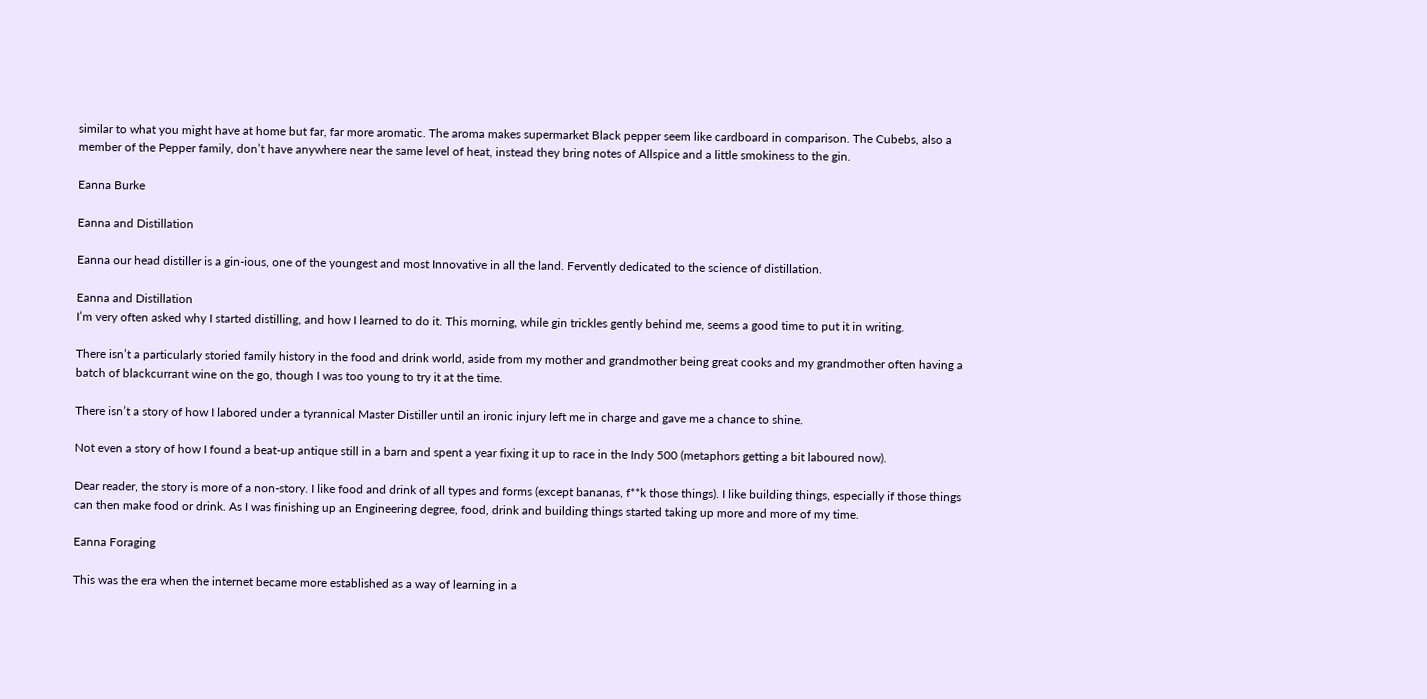similar to what you might have at home but far, far more aromatic. The aroma makes supermarket Black pepper seem like cardboard in comparison. The Cubebs, also a member of the Pepper family, don’t have anywhere near the same level of heat, instead they bring notes of Allspice and a little smokiness to the gin.

Eanna Burke

Eanna and Distillation

Eanna our head distiller is a gin-ious, one of the youngest and most Innovative in all the land. Fervently dedicated to the science of distillation.

Eanna and Distillation
I’m very often asked why I started distilling, and how I learned to do it. This morning, while gin trickles gently behind me, seems a good time to put it in writing.

There isn’t a particularly storied family history in the food and drink world, aside from my mother and grandmother being great cooks and my grandmother often having a batch of blackcurrant wine on the go, though I was too young to try it at the time.

There isn’t a story of how I labored under a tyrannical Master Distiller until an ironic injury left me in charge and gave me a chance to shine.

Not even a story of how I found a beat-up antique still in a barn and spent a year fixing it up to race in the Indy 500 (metaphors getting a bit laboured now).

Dear reader, the story is more of a non-story. I like food and drink of all types and forms (except bananas, f**k those things). I like building things, especially if those things can then make food or drink. As I was finishing up an Engineering degree, food, drink and building things started taking up more and more of my time.

Eanna Foraging

This was the era when the internet became more established as a way of learning in a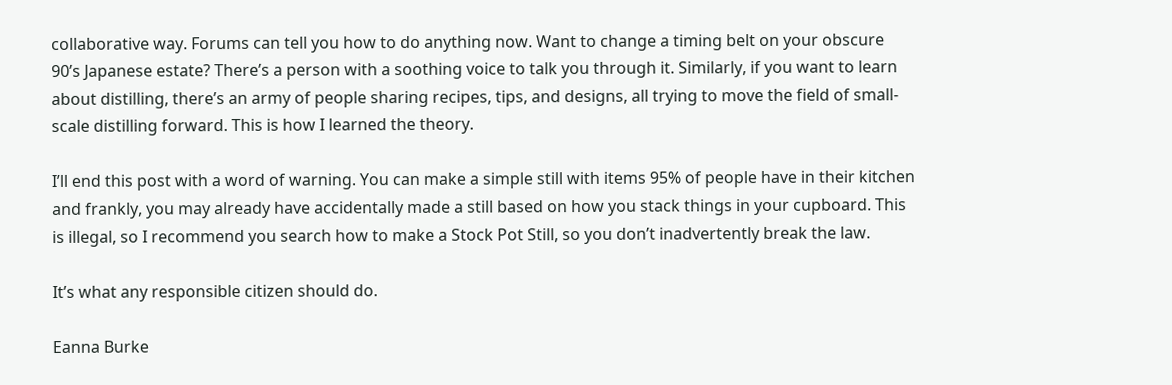collaborative way. Forums can tell you how to do anything now. Want to change a timing belt on your obscure 90’s Japanese estate? There’s a person with a soothing voice to talk you through it. Similarly, if you want to learn about distilling, there’s an army of people sharing recipes, tips, and designs, all trying to move the field of small-scale distilling forward. This is how I learned the theory.

I’ll end this post with a word of warning. You can make a simple still with items 95% of people have in their kitchen and frankly, you may already have accidentally made a still based on how you stack things in your cupboard. This is illegal, so I recommend you search how to make a Stock Pot Still, so you don’t inadvertently break the law.

It’s what any responsible citizen should do.

Eanna Burke